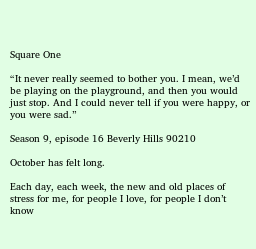Square One

“It never really seemed to bother you. I mean, we’d be playing on the playground, and then you would just stop. And I could never tell if you were happy, or you were sad.”

Season 9, episode 16 Beverly Hills 90210

October has felt long.

Each day, each week, the new and old places of stress for me, for people I love, for people I don’t know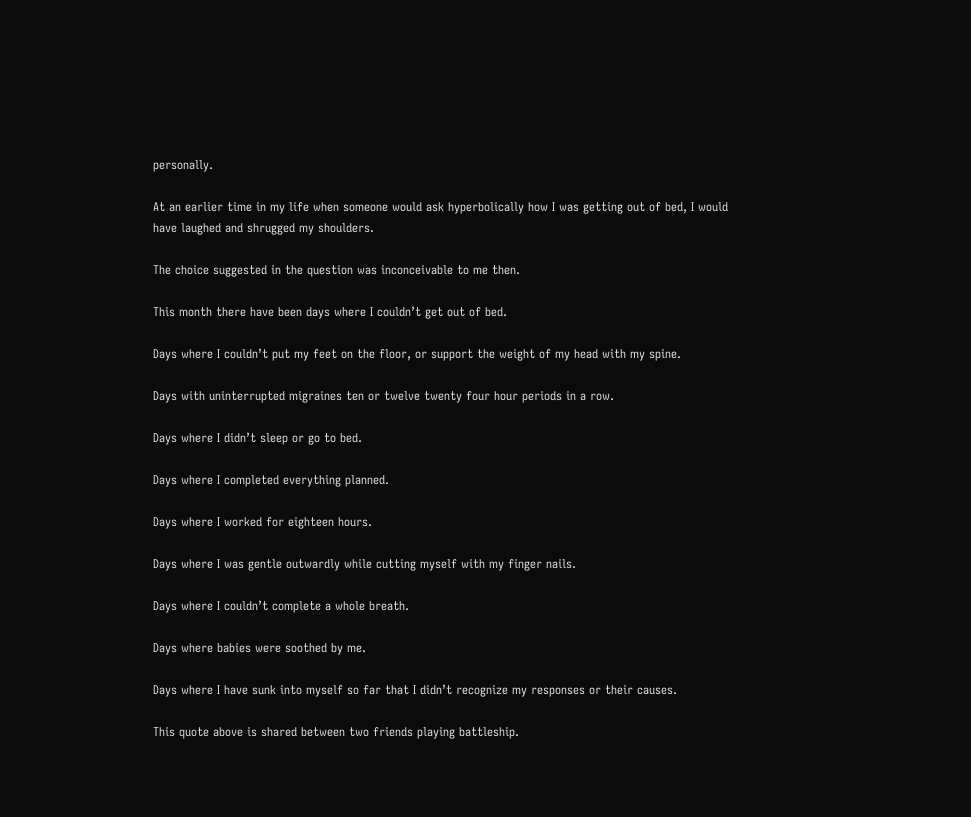personally.

At an earlier time in my life when someone would ask hyperbolically how I was getting out of bed, I would have laughed and shrugged my shoulders.

The choice suggested in the question was inconceivable to me then.

This month there have been days where I couldn’t get out of bed.

Days where I couldn’t put my feet on the floor, or support the weight of my head with my spine.

Days with uninterrupted migraines ten or twelve twenty four hour periods in a row.

Days where I didn’t sleep or go to bed.

Days where I completed everything planned.

Days where I worked for eighteen hours.

Days where I was gentle outwardly while cutting myself with my finger nails.

Days where I couldn’t complete a whole breath.

Days where babies were soothed by me.

Days where I have sunk into myself so far that I didn’t recognize my responses or their causes.

This quote above is shared between two friends playing battleship.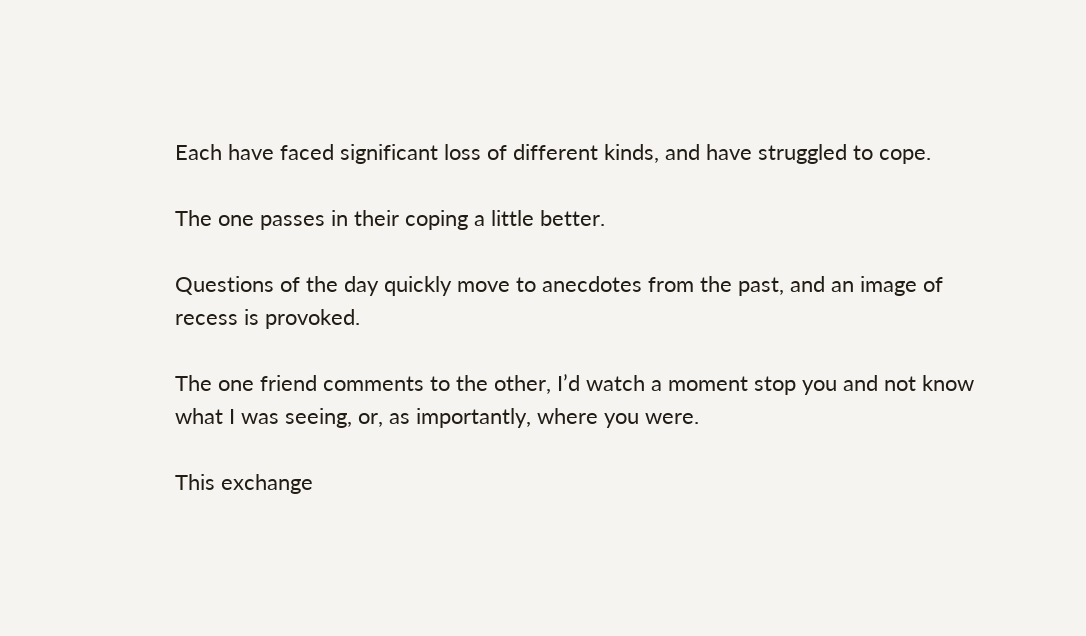Each have faced significant loss of different kinds, and have struggled to cope.

The one passes in their coping a little better.

Questions of the day quickly move to anecdotes from the past, and an image of recess is provoked.

The one friend comments to the other, I’d watch a moment stop you and not know what I was seeing, or, as importantly, where you were.

This exchange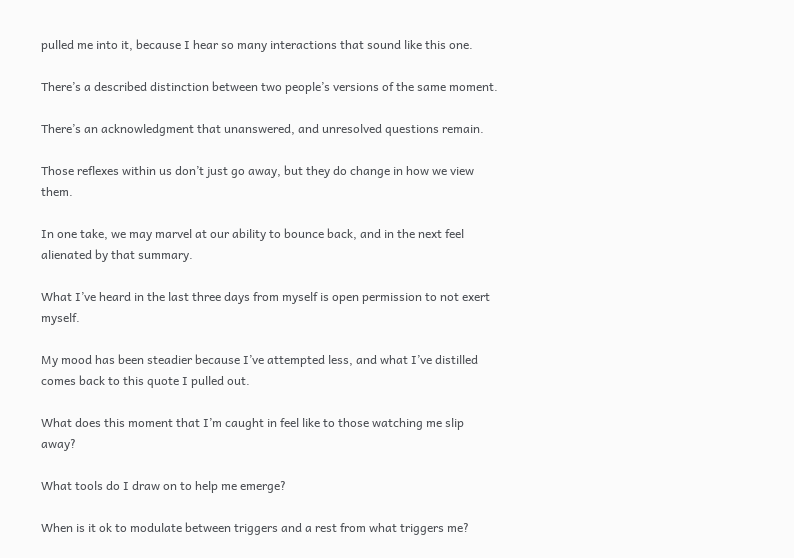pulled me into it, because I hear so many interactions that sound like this one.

There’s a described distinction between two people’s versions of the same moment.

There’s an acknowledgment that unanswered, and unresolved questions remain.

Those reflexes within us don’t just go away, but they do change in how we view them.

In one take, we may marvel at our ability to bounce back, and in the next feel alienated by that summary.

What I’ve heard in the last three days from myself is open permission to not exert myself.

My mood has been steadier because I’ve attempted less, and what I’ve distilled comes back to this quote I pulled out.

What does this moment that I’m caught in feel like to those watching me slip away?

What tools do I draw on to help me emerge?

When is it ok to modulate between triggers and a rest from what triggers me?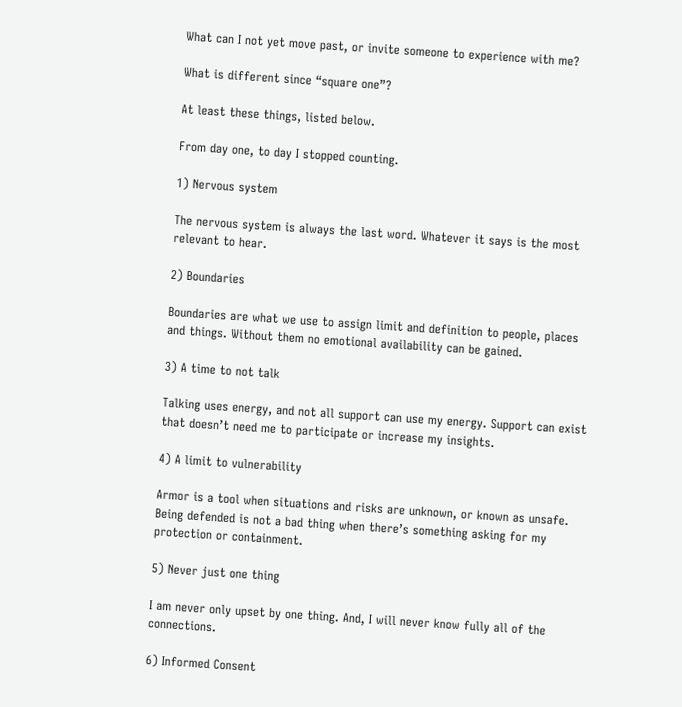What can I not yet move past, or invite someone to experience with me?

What is different since “square one”?

At least these things, listed below.

From day one, to day I stopped counting.

1) Nervous system

The nervous system is always the last word. Whatever it says is the most relevant to hear.

2) Boundaries

Boundaries are what we use to assign limit and definition to people, places and things. Without them no emotional availability can be gained.

3) A time to not talk

Talking uses energy, and not all support can use my energy. Support can exist that doesn’t need me to participate or increase my insights.

4) A limit to vulnerability

Armor is a tool when situations and risks are unknown, or known as unsafe. Being defended is not a bad thing when there’s something asking for my protection or containment.

5) Never just one thing

I am never only upset by one thing. And, I will never know fully all of the connections.

6) Informed Consent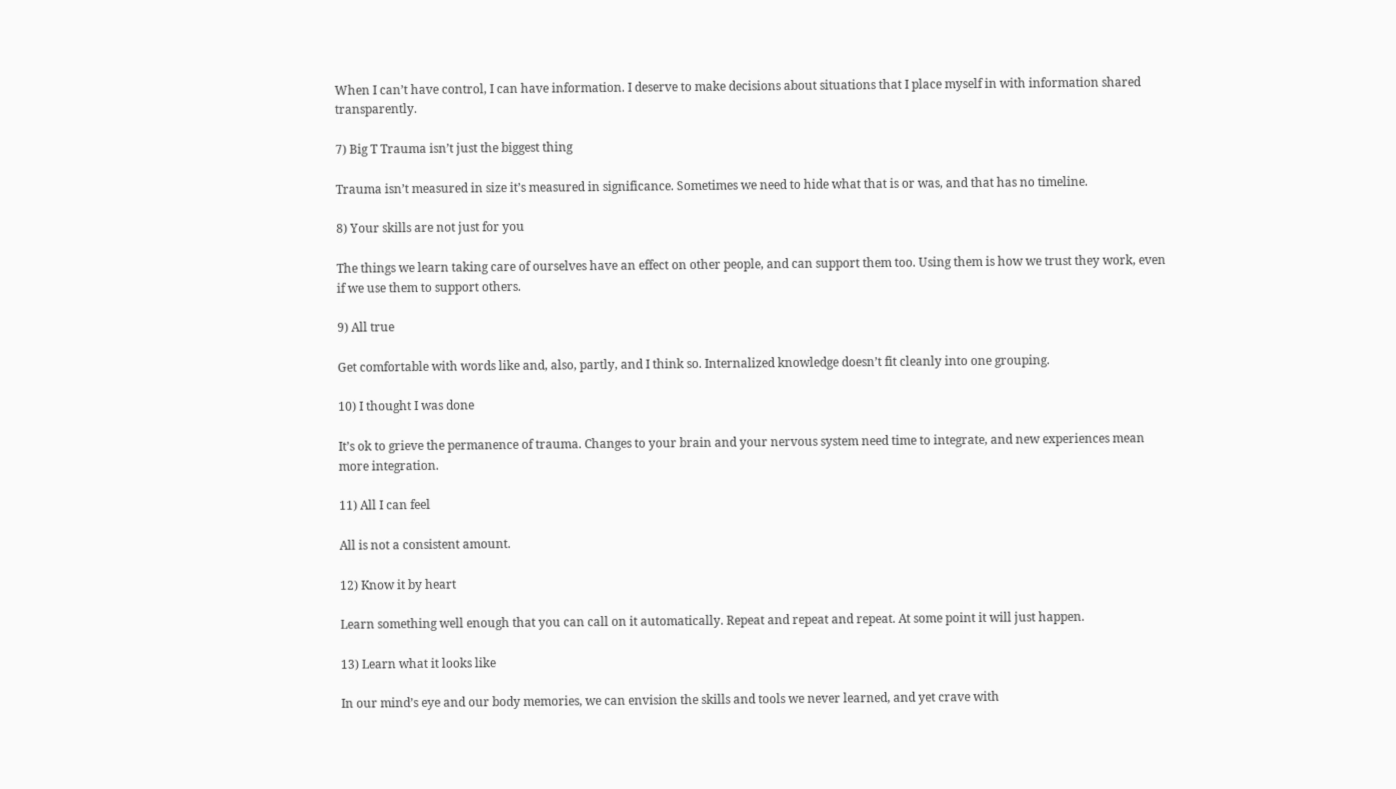When I can’t have control, I can have information. I deserve to make decisions about situations that I place myself in with information shared transparently.

7) Big T Trauma isn’t just the biggest thing

Trauma isn’t measured in size it’s measured in significance. Sometimes we need to hide what that is or was, and that has no timeline.

8) Your skills are not just for you

The things we learn taking care of ourselves have an effect on other people, and can support them too. Using them is how we trust they work, even if we use them to support others.

9) All true

Get comfortable with words like and, also, partly, and I think so. Internalized knowledge doesn’t fit cleanly into one grouping.

10) I thought I was done

It’s ok to grieve the permanence of trauma. Changes to your brain and your nervous system need time to integrate, and new experiences mean more integration.

11) All I can feel

All is not a consistent amount.

12) Know it by heart

Learn something well enough that you can call on it automatically. Repeat and repeat and repeat. At some point it will just happen.

13) Learn what it looks like

In our mind’s eye and our body memories, we can envision the skills and tools we never learned, and yet crave with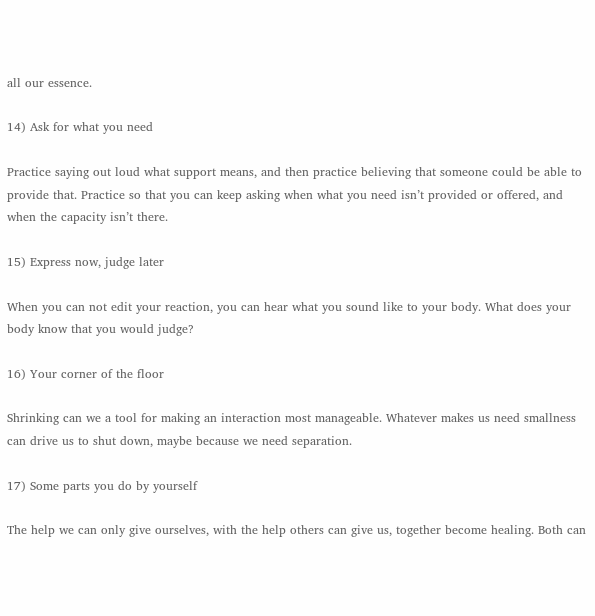all our essence.

14) Ask for what you need

Practice saying out loud what support means, and then practice believing that someone could be able to provide that. Practice so that you can keep asking when what you need isn’t provided or offered, and when the capacity isn’t there.

15) Express now, judge later

When you can not edit your reaction, you can hear what you sound like to your body. What does your body know that you would judge?

16) Your corner of the floor

Shrinking can we a tool for making an interaction most manageable. Whatever makes us need smallness can drive us to shut down, maybe because we need separation.

17) Some parts you do by yourself

The help we can only give ourselves, with the help others can give us, together become healing. Both can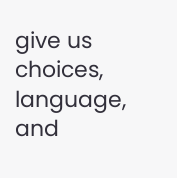give us choices, language, and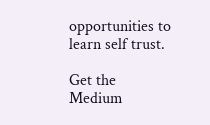opportunities to learn self trust.

Get the Medium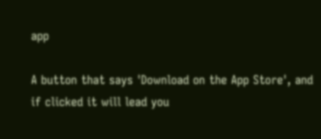app

A button that says 'Download on the App Store', and if clicked it will lead you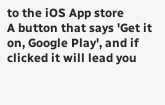to the iOS App store
A button that says 'Get it on, Google Play', and if clicked it will lead you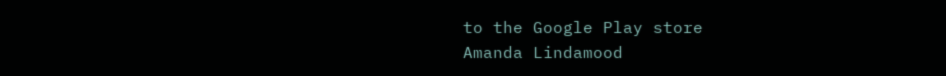to the Google Play store
Amanda Lindamood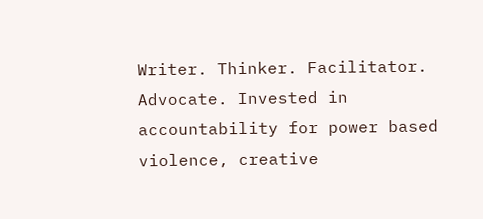Writer. Thinker. Facilitator. Advocate. Invested in accountability for power based violence, creative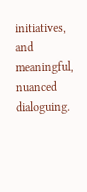initiatives, and meaningful, nuanced dialoguing.